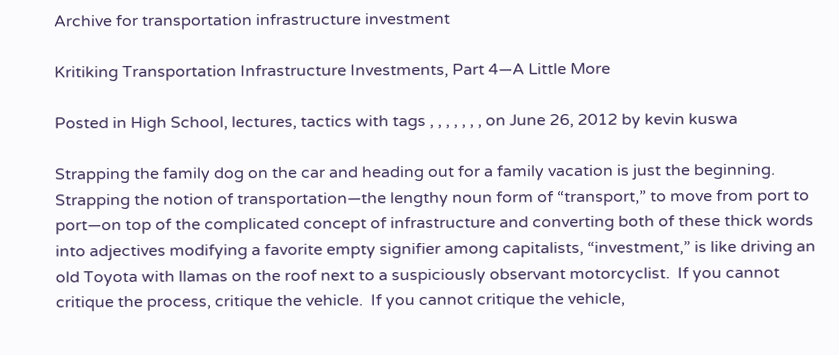Archive for transportation infrastructure investment

Kritiking Transportation Infrastructure Investments, Part 4—A Little More

Posted in High School, lectures, tactics with tags , , , , , , , on June 26, 2012 by kevin kuswa

Strapping the family dog on the car and heading out for a family vacation is just the beginning.  Strapping the notion of transportation—the lengthy noun form of “transport,” to move from port to port—on top of the complicated concept of infrastructure and converting both of these thick words into adjectives modifying a favorite empty signifier among capitalists, “investment,” is like driving an old Toyota with llamas on the roof next to a suspiciously observant motorcyclist.  If you cannot critique the process, critique the vehicle.  If you cannot critique the vehicle,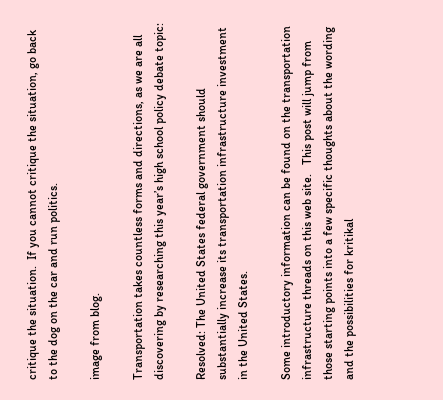critique the situation.  If you cannot critique the situation, go back to the dog on the car and run politics.

image from blog.

Transportation takes countless forms and directions, as we are all discovering by researching this year’s high school policy debate topic:

Resolved: The United States federal government should substantially increase its transportation infrastructure investment in the United States.

Some introductory information can be found on the transportation infrastructure threads on this web site.   This post will jump from those starting points into a few specific thoughts about the wording and the possibilities for kritikal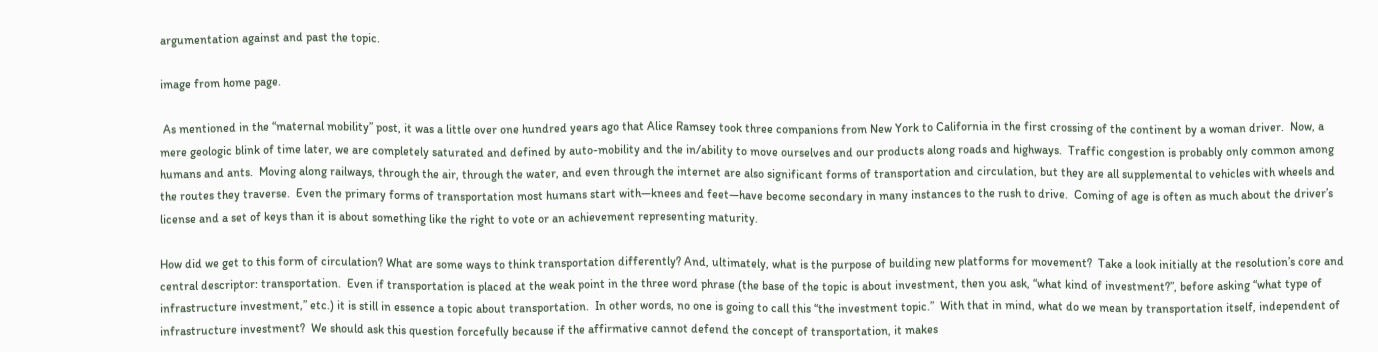argumentation against and past the topic.

image from home page.

 As mentioned in the “maternal mobility” post, it was a little over one hundred years ago that Alice Ramsey took three companions from New York to California in the first crossing of the continent by a woman driver.  Now, a mere geologic blink of time later, we are completely saturated and defined by auto-mobility and the in/ability to move ourselves and our products along roads and highways.  Traffic congestion is probably only common among humans and ants.  Moving along railways, through the air, through the water, and even through the internet are also significant forms of transportation and circulation, but they are all supplemental to vehicles with wheels and the routes they traverse.  Even the primary forms of transportation most humans start with—knees and feet—have become secondary in many instances to the rush to drive.  Coming of age is often as much about the driver’s license and a set of keys than it is about something like the right to vote or an achievement representing maturity.

How did we get to this form of circulation? What are some ways to think transportation differently? And, ultimately, what is the purpose of building new platforms for movement?  Take a look initially at the resolution’s core and central descriptor: transportation.  Even if transportation is placed at the weak point in the three word phrase (the base of the topic is about investment, then you ask, “what kind of investment?”, before asking “what type of infrastructure investment,” etc.) it is still in essence a topic about transportation.  In other words, no one is going to call this “the investment topic.”  With that in mind, what do we mean by transportation itself, independent of infrastructure investment?  We should ask this question forcefully because if the affirmative cannot defend the concept of transportation, it makes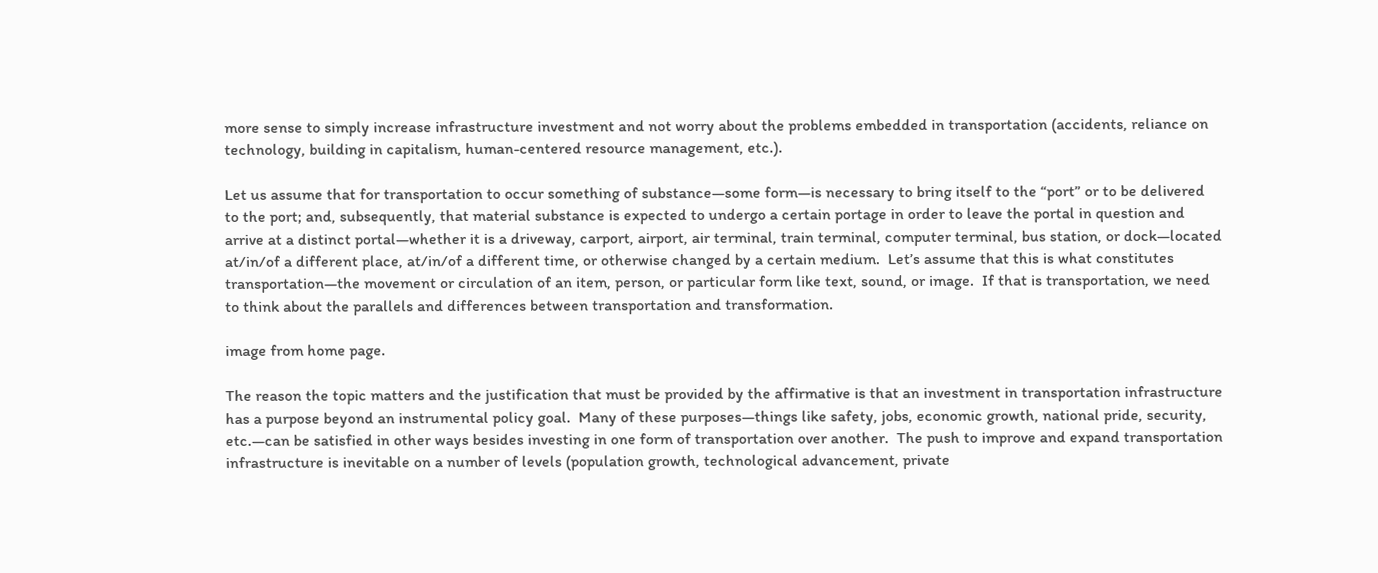more sense to simply increase infrastructure investment and not worry about the problems embedded in transportation (accidents, reliance on technology, building in capitalism, human-centered resource management, etc.).

Let us assume that for transportation to occur something of substance—some form—is necessary to bring itself to the “port” or to be delivered to the port; and, subsequently, that material substance is expected to undergo a certain portage in order to leave the portal in question and arrive at a distinct portal—whether it is a driveway, carport, airport, air terminal, train terminal, computer terminal, bus station, or dock—located at/in/of a different place, at/in/of a different time, or otherwise changed by a certain medium.  Let’s assume that this is what constitutes transportation—the movement or circulation of an item, person, or particular form like text, sound, or image.  If that is transportation, we need to think about the parallels and differences between transportation and transformation.

image from home page.

The reason the topic matters and the justification that must be provided by the affirmative is that an investment in transportation infrastructure has a purpose beyond an instrumental policy goal.  Many of these purposes—things like safety, jobs, economic growth, national pride, security, etc.—can be satisfied in other ways besides investing in one form of transportation over another.  The push to improve and expand transportation infrastructure is inevitable on a number of levels (population growth, technological advancement, private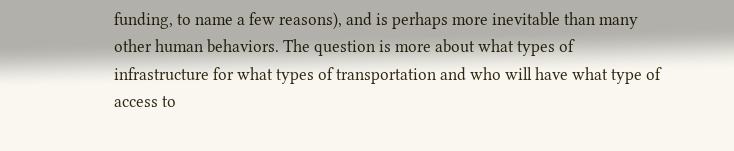funding, to name a few reasons), and is perhaps more inevitable than many other human behaviors. The question is more about what types of infrastructure for what types of transportation and who will have what type of access to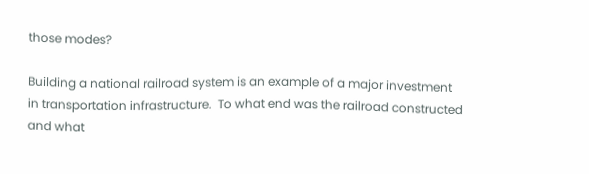those modes?

Building a national railroad system is an example of a major investment in transportation infrastructure.  To what end was the railroad constructed and what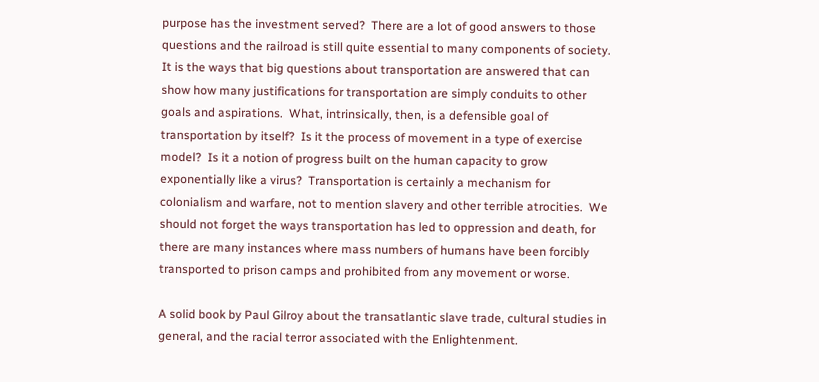purpose has the investment served?  There are a lot of good answers to those questions and the railroad is still quite essential to many components of society.  It is the ways that big questions about transportation are answered that can show how many justifications for transportation are simply conduits to other goals and aspirations.  What, intrinsically, then, is a defensible goal of transportation by itself?  Is it the process of movement in a type of exercise model?  Is it a notion of progress built on the human capacity to grow exponentially like a virus?  Transportation is certainly a mechanism for colonialism and warfare, not to mention slavery and other terrible atrocities.  We should not forget the ways transportation has led to oppression and death, for there are many instances where mass numbers of humans have been forcibly transported to prison camps and prohibited from any movement or worse.

A solid book by Paul Gilroy about the transatlantic slave trade, cultural studies in general, and the racial terror associated with the Enlightenment.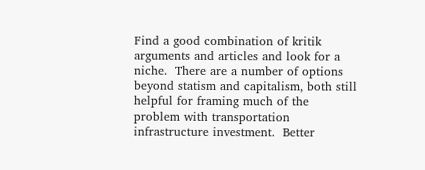Find a good combination of kritik arguments and articles and look for a niche.  There are a number of options beyond statism and capitalism, both still helpful for framing much of the problem with transportation infrastructure investment.  Better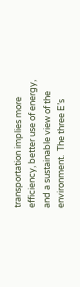transportation implies more efficiency, better use of energy, and a sustainable view of the environment.  The three E’s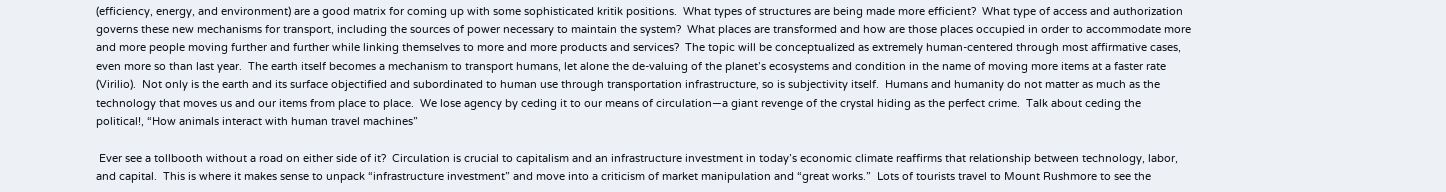(efficiency, energy, and environment) are a good matrix for coming up with some sophisticated kritik positions.  What types of structures are being made more efficient?  What type of access and authorization governs these new mechanisms for transport, including the sources of power necessary to maintain the system?  What places are transformed and how are those places occupied in order to accommodate more and more people moving further and further while linking themselves to more and more products and services?  The topic will be conceptualized as extremely human-centered through most affirmative cases, even more so than last year.  The earth itself becomes a mechanism to transport humans, let alone the de-valuing of the planet’s ecosystems and condition in the name of moving more items at a faster rate (Virilio).  Not only is the earth and its surface objectified and subordinated to human use through transportation infrastructure, so is subjectivity itself.  Humans and humanity do not matter as much as the technology that moves us and our items from place to place.  We lose agency by ceding it to our means of circulation—a giant revenge of the crystal hiding as the perfect crime.  Talk about ceding the political!, “How animals interact with human travel machines”

 Ever see a tollbooth without a road on either side of it?  Circulation is crucial to capitalism and an infrastructure investment in today’s economic climate reaffirms that relationship between technology, labor, and capital.  This is where it makes sense to unpack “infrastructure investment” and move into a criticism of market manipulation and “great works.”  Lots of tourists travel to Mount Rushmore to see the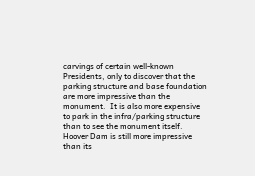carvings of certain well-known Presidents, only to discover that the parking structure and base foundation are more impressive than the monument.  It is also more expensive to park in the infra/parking structure than to see the monument itself.  Hoover Dam is still more impressive than its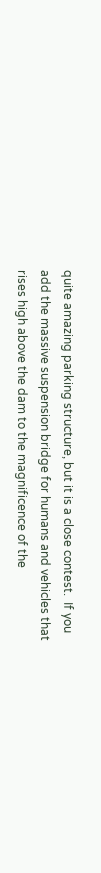quite amazing parking structure, but it is a close contest.  If you add the massive suspension bridge for humans and vehicles that rises high above the dam to the magnificence of the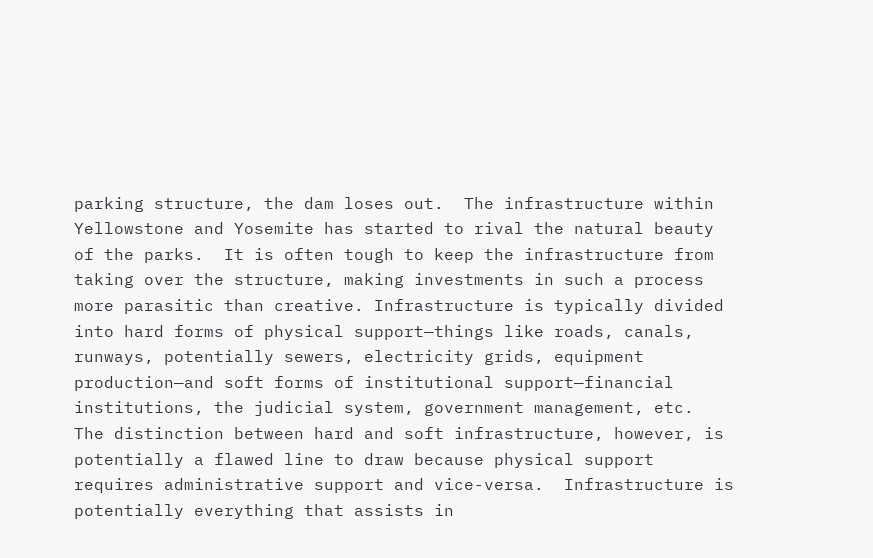parking structure, the dam loses out.  The infrastructure within Yellowstone and Yosemite has started to rival the natural beauty of the parks.  It is often tough to keep the infrastructure from taking over the structure, making investments in such a process more parasitic than creative. Infrastructure is typically divided into hard forms of physical support—things like roads, canals, runways, potentially sewers, electricity grids, equipment production—and soft forms of institutional support—financial institutions, the judicial system, government management, etc.  The distinction between hard and soft infrastructure, however, is potentially a flawed line to draw because physical support requires administrative support and vice-versa.  Infrastructure is potentially everything that assists in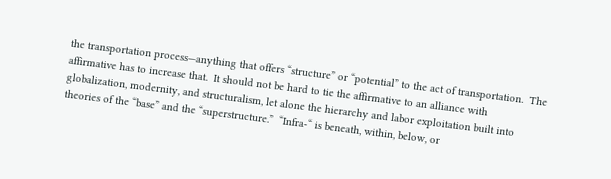the transportation process—anything that offers “structure” or “potential” to the act of transportation.  The affirmative has to increase that.  It should not be hard to tie the affirmative to an alliance with globalization, modernity, and structuralism, let alone the hierarchy and labor exploitation built into theories of the “base” and the “superstructure.”  “Infra-“ is beneath, within, below, or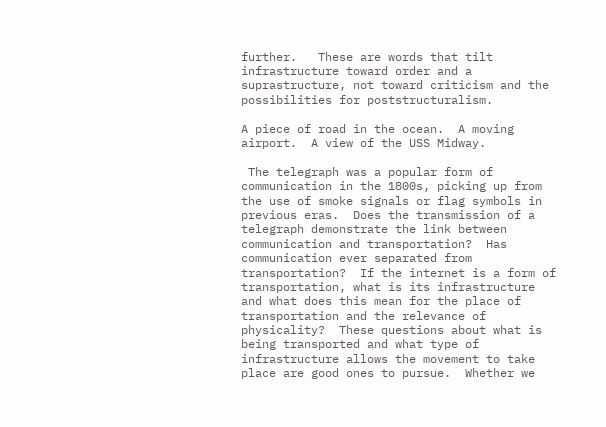further.   These are words that tilt infrastructure toward order and a suprastructure, not toward criticism and the possibilities for poststructuralism.

A piece of road in the ocean.  A moving airport.  A view of the USS Midway.

 The telegraph was a popular form of communication in the 1800s, picking up from the use of smoke signals or flag symbols in previous eras.  Does the transmission of a telegraph demonstrate the link between communication and transportation?  Has communication ever separated from transportation?  If the internet is a form of transportation, what is its infrastructure and what does this mean for the place of transportation and the relevance of physicality?  These questions about what is being transported and what type of infrastructure allows the movement to take place are good ones to pursue.  Whether we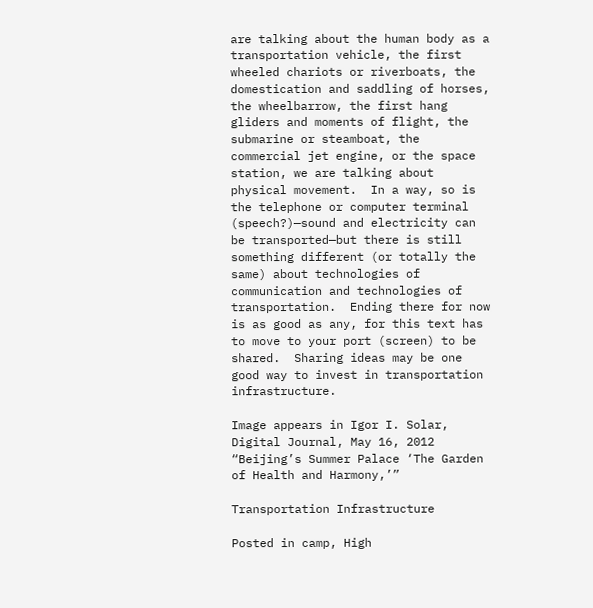are talking about the human body as a transportation vehicle, the first wheeled chariots or riverboats, the domestication and saddling of horses, the wheelbarrow, the first hang gliders and moments of flight, the submarine or steamboat, the commercial jet engine, or the space station, we are talking about physical movement.  In a way, so is the telephone or computer terminal (speech?)—sound and electricity can be transported—but there is still something different (or totally the same) about technologies of communication and technologies of transportation.  Ending there for now is as good as any, for this text has to move to your port (screen) to be shared.  Sharing ideas may be one good way to invest in transportation infrastructure.

Image appears in Igor I. Solar, Digital Journal, May 16, 2012 “Beijing’s Summer Palace ‘The Garden of Health and Harmony,’”

Transportation Infrastructure

Posted in camp, High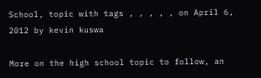School, topic with tags , , , , , on April 6, 2012 by kevin kuswa

More on the high school topic to follow, an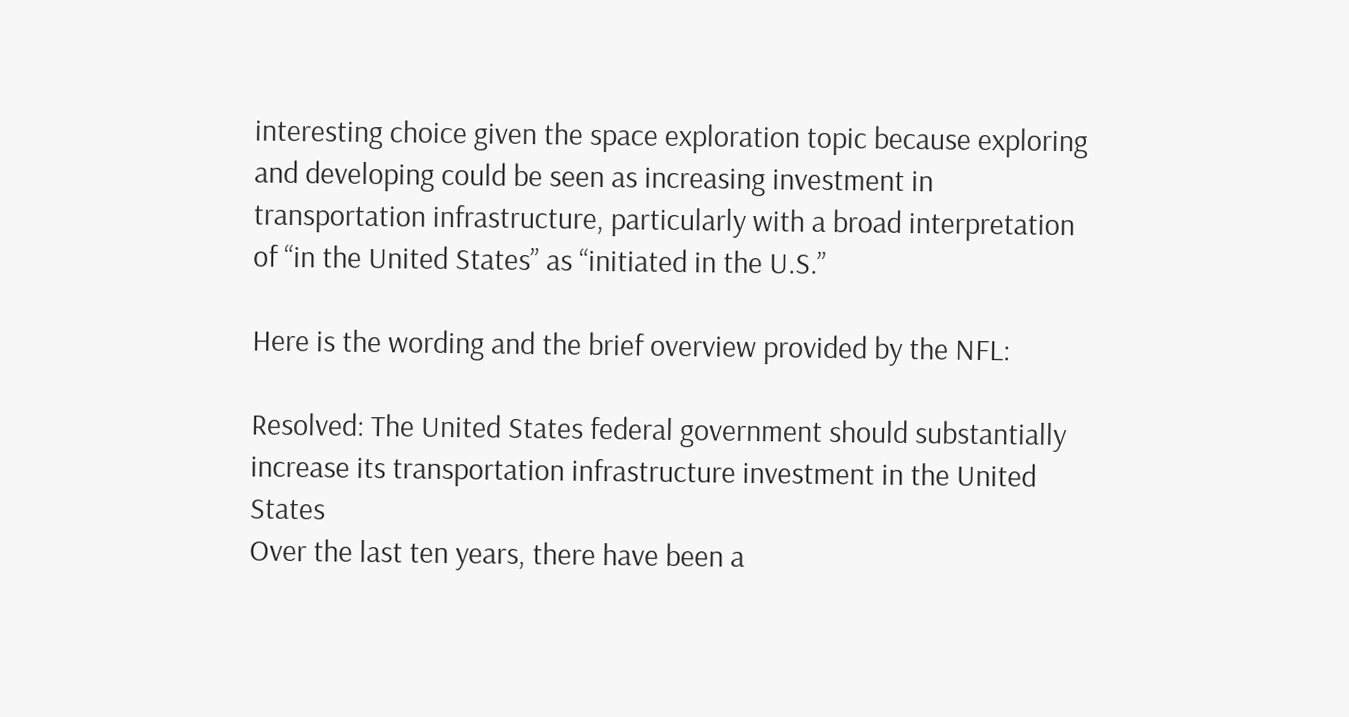interesting choice given the space exploration topic because exploring and developing could be seen as increasing investment in transportation infrastructure, particularly with a broad interpretation of “in the United States” as “initiated in the U.S.”

Here is the wording and the brief overview provided by the NFL:

Resolved: The United States federal government should substantially increase its transportation infrastructure investment in the United States
Over the last ten years, there have been a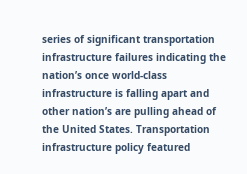series of significant transportation infrastructure failures indicating the nation’s once world-class infrastructure is falling apart and other nation’s are pulling ahead of the United States. Transportation infrastructure policy featured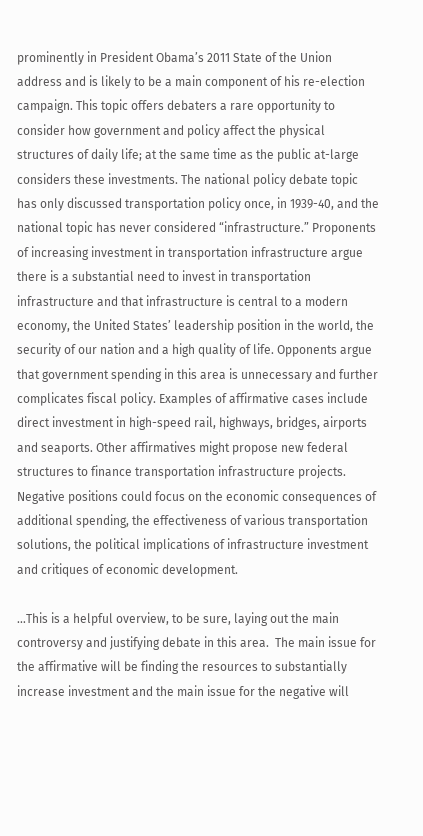prominently in President Obama’s 2011 State of the Union address and is likely to be a main component of his re-election campaign. This topic offers debaters a rare opportunity to consider how government and policy affect the physical structures of daily life; at the same time as the public at-large considers these investments. The national policy debate topic has only discussed transportation policy once, in 1939-40, and the national topic has never considered “infrastructure.” Proponents of increasing investment in transportation infrastructure argue there is a substantial need to invest in transportation infrastructure and that infrastructure is central to a modern economy, the United States’ leadership position in the world, the security of our nation and a high quality of life. Opponents argue that government spending in this area is unnecessary and further complicates fiscal policy. Examples of affirmative cases include direct investment in high-speed rail, highways, bridges, airports and seaports. Other affirmatives might propose new federal structures to finance transportation infrastructure projects. Negative positions could focus on the economic consequences of additional spending, the effectiveness of various transportation solutions, the political implications of infrastructure investment and critiques of economic development.

…This is a helpful overview, to be sure, laying out the main controversy and justifying debate in this area.  The main issue for the affirmative will be finding the resources to substantially increase investment and the main issue for the negative will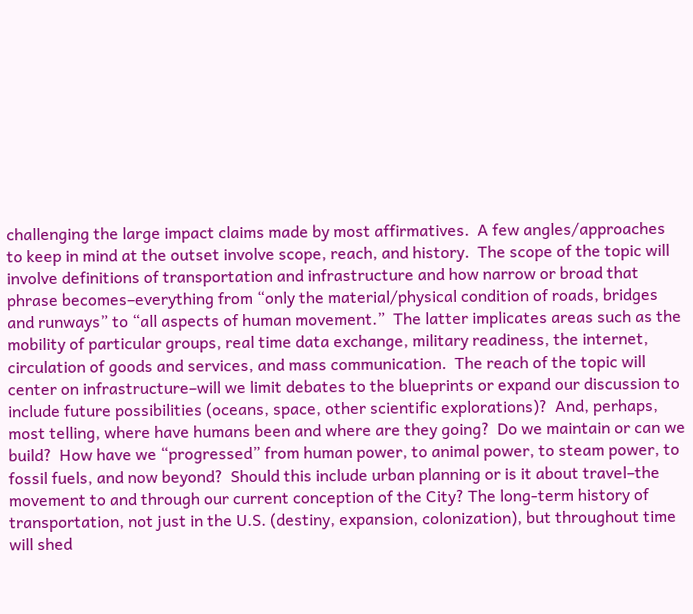challenging the large impact claims made by most affirmatives.  A few angles/approaches to keep in mind at the outset involve scope, reach, and history.  The scope of the topic will involve definitions of transportation and infrastructure and how narrow or broad that phrase becomes–everything from “only the material/physical condition of roads, bridges and runways” to “all aspects of human movement.”  The latter implicates areas such as the mobility of particular groups, real time data exchange, military readiness, the internet, circulation of goods and services, and mass communication.  The reach of the topic will center on infrastructure–will we limit debates to the blueprints or expand our discussion to include future possibilities (oceans, space, other scientific explorations)?  And, perhaps, most telling, where have humans been and where are they going?  Do we maintain or can we build?  How have we “progressed” from human power, to animal power, to steam power, to fossil fuels, and now beyond?  Should this include urban planning or is it about travel–the movement to and through our current conception of the City? The long-term history of transportation, not just in the U.S. (destiny, expansion, colonization), but throughout time will shed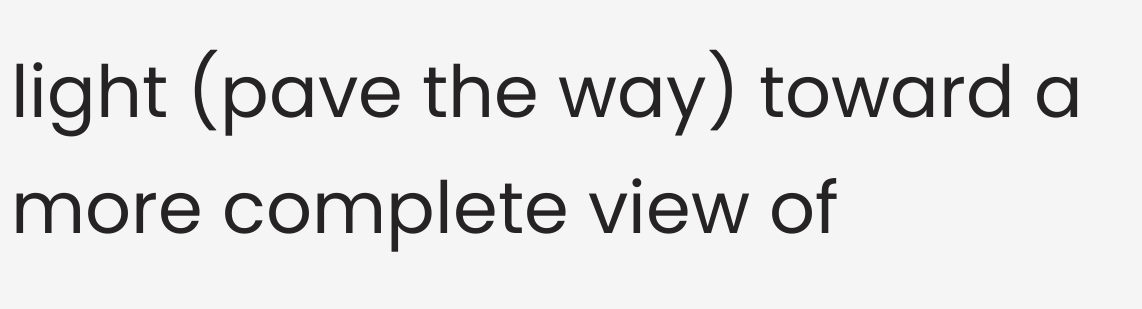light (pave the way) toward a more complete view of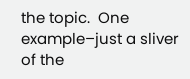the topic.  One example–just a sliver of the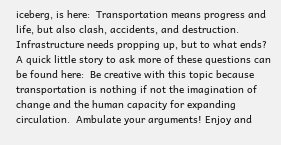iceberg, is here:  Transportation means progress and life, but also clash, accidents, and destruction.  Infrastructure needs propping up, but to what ends?  A quick little story to ask more of these questions can be found here:  Be creative with this topic because transportation is nothing if not the imagination of change and the human capacity for expanding circulation.  Ambulate your arguments! Enjoy and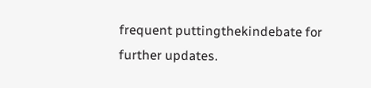frequent puttingthekindebate for further updates.